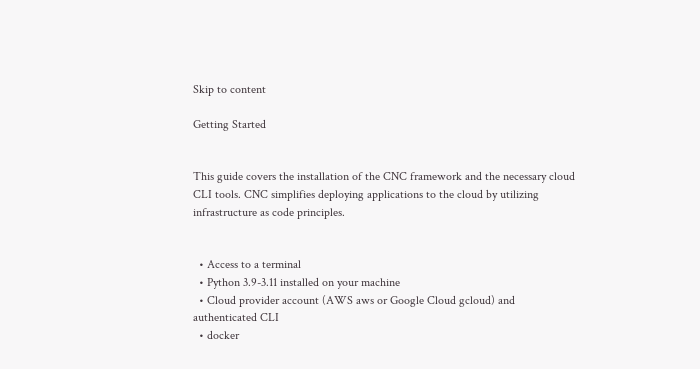Skip to content

Getting Started


This guide covers the installation of the CNC framework and the necessary cloud CLI tools. CNC simplifies deploying applications to the cloud by utilizing infrastructure as code principles.


  • Access to a terminal
  • Python 3.9-3.11 installed on your machine
  • Cloud provider account (AWS aws or Google Cloud gcloud) and authenticated CLI
  • docker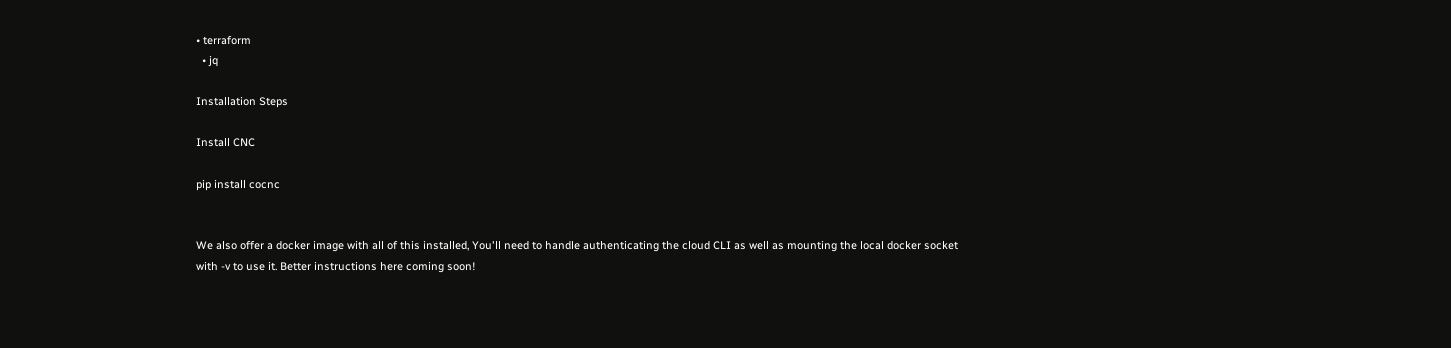• terraform
  • jq

Installation Steps

Install CNC

pip install cocnc


We also offer a docker image with all of this installed, You'll need to handle authenticating the cloud CLI as well as mounting the local docker socket with -v to use it. Better instructions here coming soon!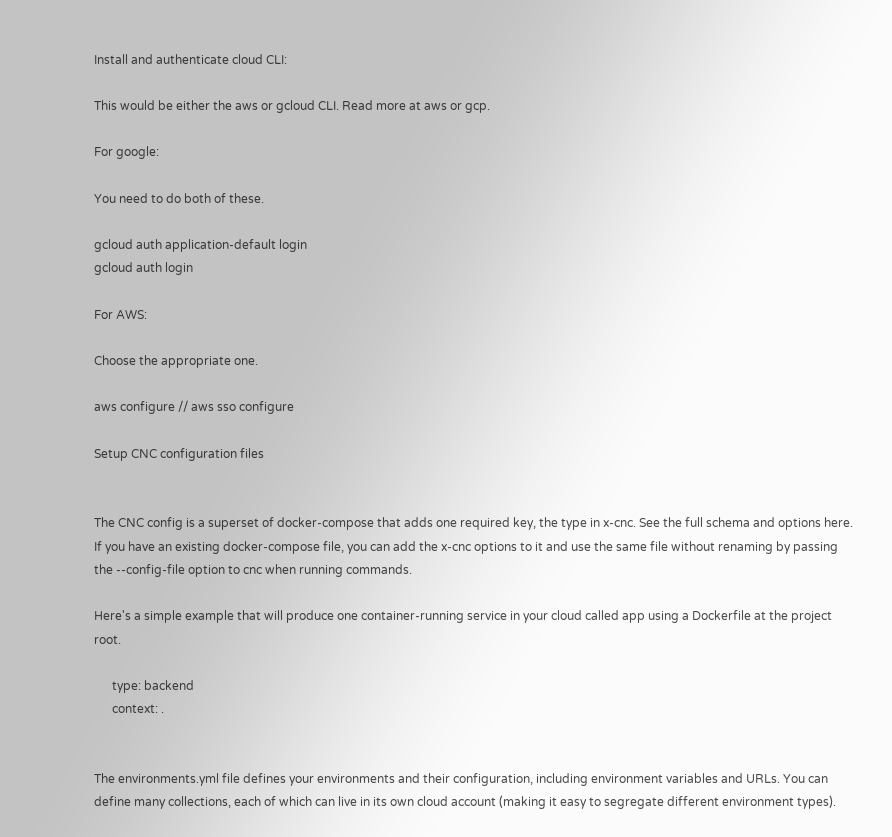Install and authenticate cloud CLI:

This would be either the aws or gcloud CLI. Read more at aws or gcp.

For google:

You need to do both of these.

gcloud auth application-default login
gcloud auth login

For AWS:

Choose the appropriate one.

aws configure // aws sso configure

Setup CNC configuration files


The CNC config is a superset of docker-compose that adds one required key, the type in x-cnc. See the full schema and options here. If you have an existing docker-compose file, you can add the x-cnc options to it and use the same file without renaming by passing the --config-file option to cnc when running commands.

Here's a simple example that will produce one container-running service in your cloud called app using a Dockerfile at the project root.

      type: backend
      context: .


The environments.yml file defines your environments and their configuration, including environment variables and URLs. You can define many collections, each of which can live in its own cloud account (making it easy to segregate different environment types).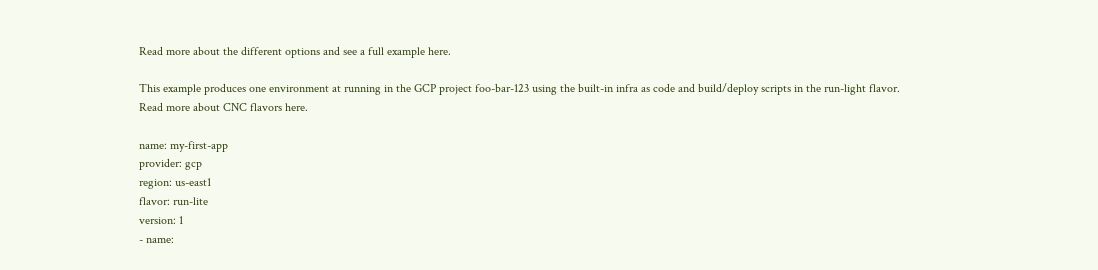Read more about the different options and see a full example here.

This example produces one environment at running in the GCP project foo-bar-123 using the built-in infra as code and build/deploy scripts in the run-light flavor. Read more about CNC flavors here.

name: my-first-app
provider: gcp
region: us-east1
flavor: run-lite
version: 1
- name: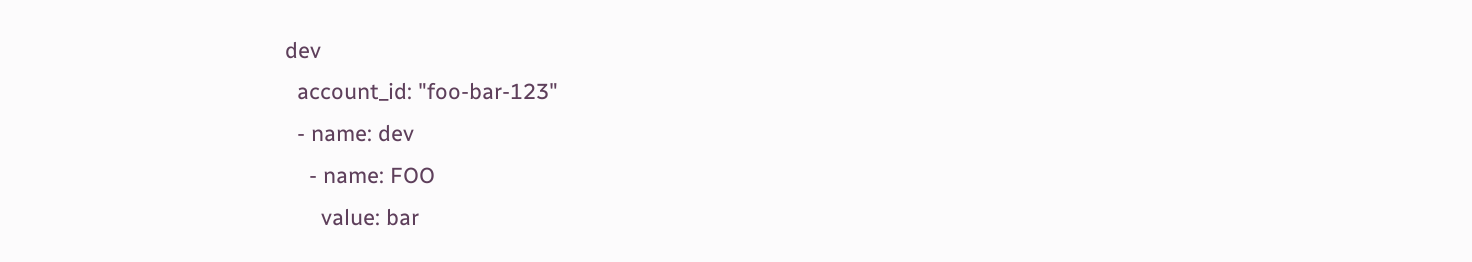dev
  account_id: "foo-bar-123"
  - name: dev
    - name: FOO
      value: bar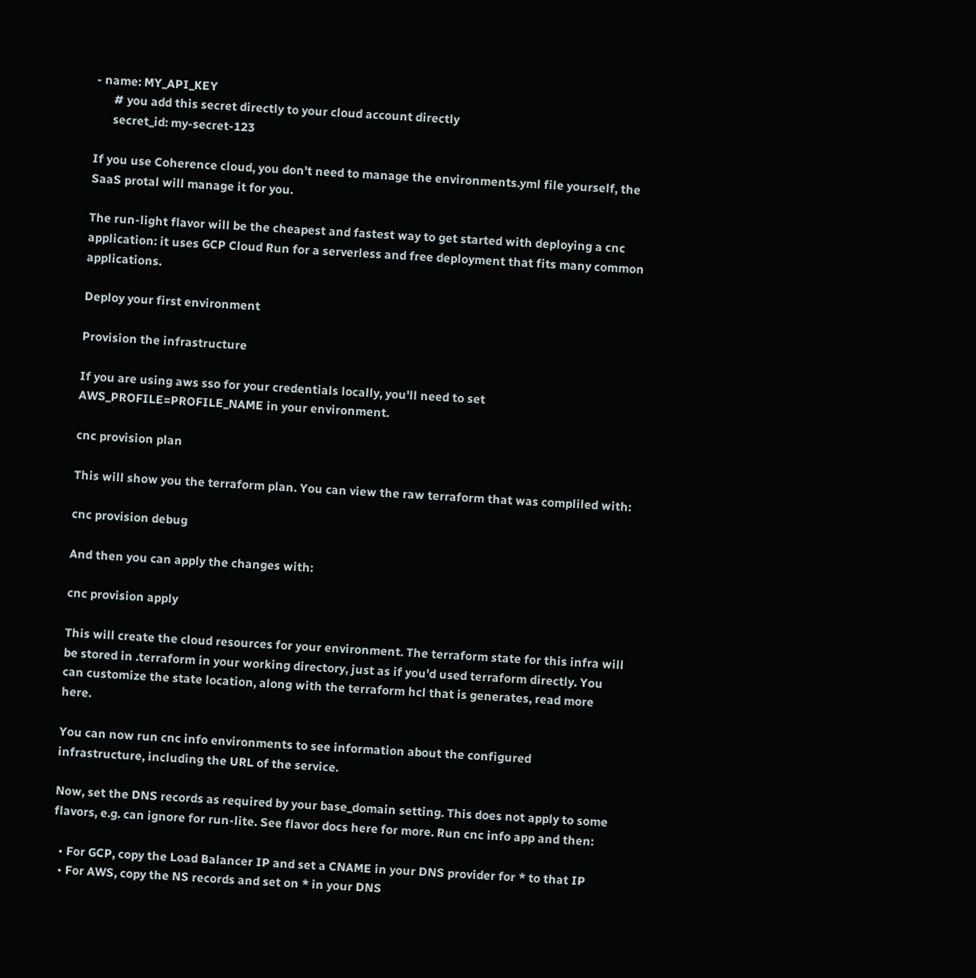- name: MY_API_KEY
      # you add this secret directly to your cloud account directly
      secret_id: my-secret-123

If you use Coherence cloud, you don't need to manage the environments.yml file yourself, the SaaS protal will manage it for you.

The run-light flavor will be the cheapest and fastest way to get started with deploying a cnc application: it uses GCP Cloud Run for a serverless and free deployment that fits many common applications.

Deploy your first environment

Provision the infrastructure

If you are using aws sso for your credentials locally, you'll need to set AWS_PROFILE=PROFILE_NAME in your environment.

cnc provision plan

This will show you the terraform plan. You can view the raw terraform that was compliled with:

cnc provision debug

And then you can apply the changes with:

cnc provision apply

This will create the cloud resources for your environment. The terraform state for this infra will be stored in .terraform in your working directory, just as if you'd used terraform directly. You can customize the state location, along with the terraform hcl that is generates, read more here.

You can now run cnc info environments to see information about the configured infrastructure, including the URL of the service.

Now, set the DNS records as required by your base_domain setting. This does not apply to some flavors, e.g. can ignore for run-lite. See flavor docs here for more. Run cnc info app and then:

  • For GCP, copy the Load Balancer IP and set a CNAME in your DNS provider for * to that IP
  • For AWS, copy the NS records and set on * in your DNS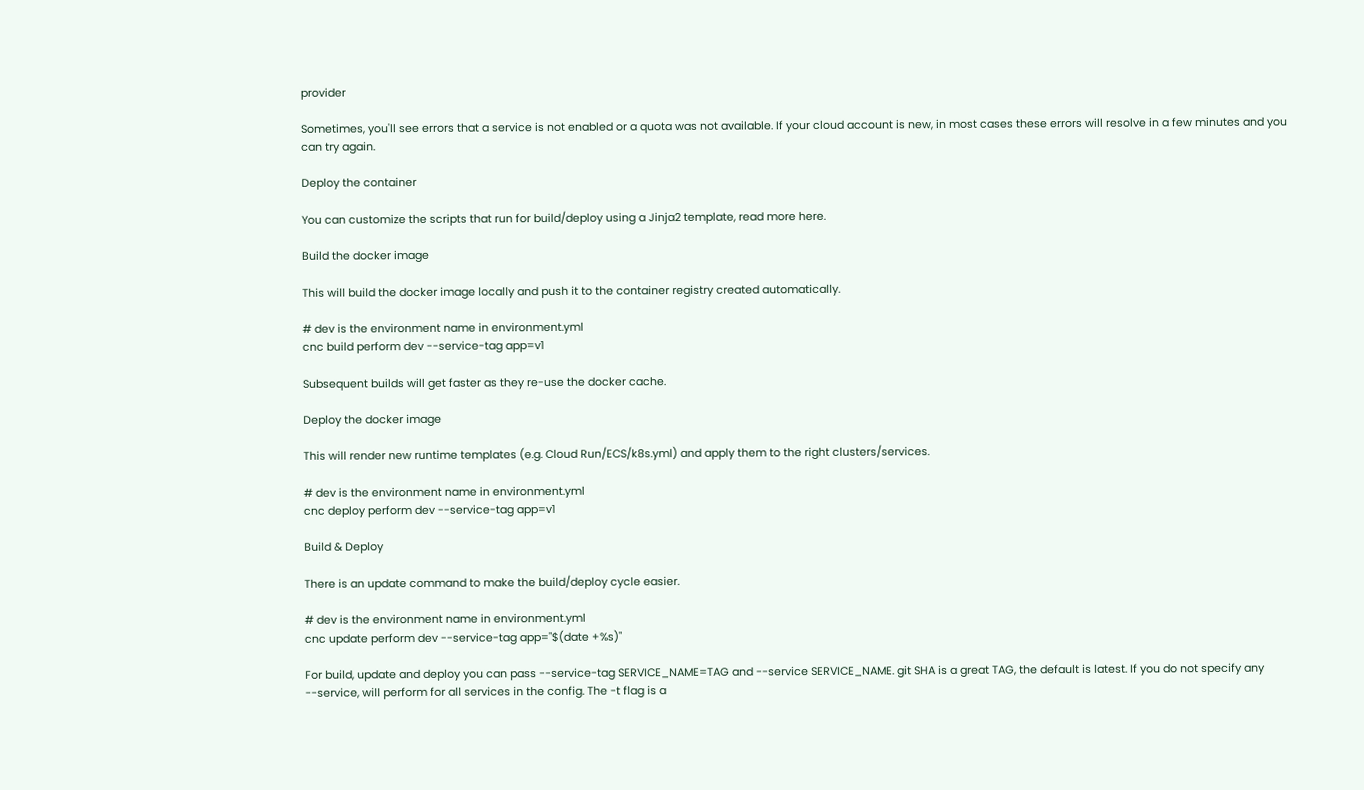provider

Sometimes, you'll see errors that a service is not enabled or a quota was not available. If your cloud account is new, in most cases these errors will resolve in a few minutes and you can try again.

Deploy the container

You can customize the scripts that run for build/deploy using a Jinja2 template, read more here.

Build the docker image

This will build the docker image locally and push it to the container registry created automatically.

# dev is the environment name in environment.yml
cnc build perform dev --service-tag app=v1

Subsequent builds will get faster as they re-use the docker cache.

Deploy the docker image

This will render new runtime templates (e.g. Cloud Run/ECS/k8s.yml) and apply them to the right clusters/services.

# dev is the environment name in environment.yml
cnc deploy perform dev --service-tag app=v1

Build & Deploy

There is an update command to make the build/deploy cycle easier.

# dev is the environment name in environment.yml
cnc update perform dev --service-tag app="$(date +%s)"

For build, update and deploy you can pass --service-tag SERVICE_NAME=TAG and --service SERVICE_NAME. git SHA is a great TAG, the default is latest. If you do not specify any --service, will perform for all services in the config. The -t flag is a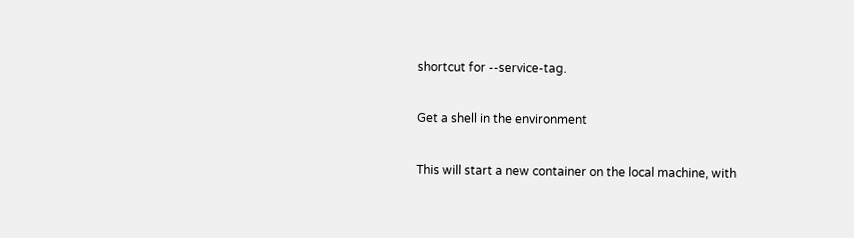shortcut for --service-tag.

Get a shell in the environment

This will start a new container on the local machine, with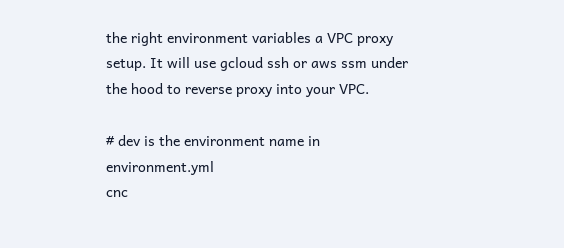the right environment variables a VPC proxy setup. It will use gcloud ssh or aws ssm under the hood to reverse proxy into your VPC.

# dev is the environment name in environment.yml
cnc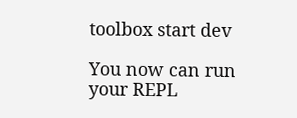toolbox start dev

You now can run your REPL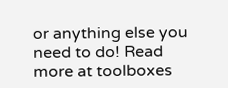or anything else you need to do! Read more at toolboxes